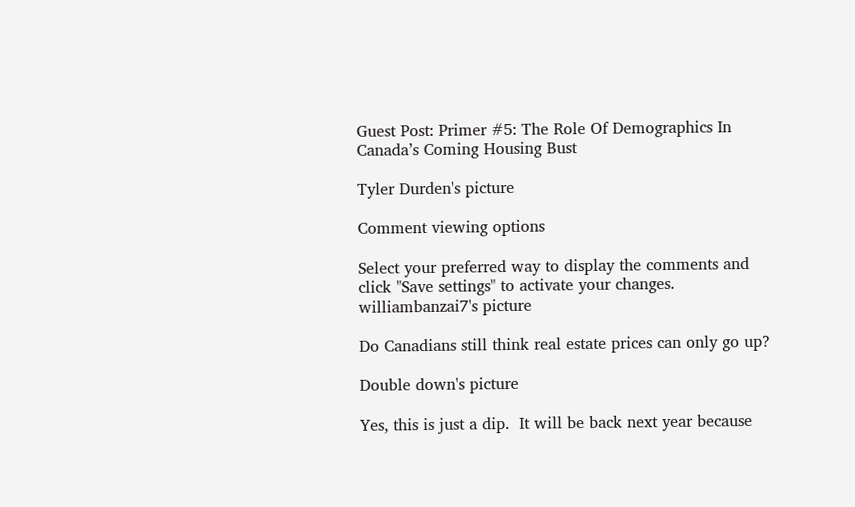Guest Post: Primer #5: The Role Of Demographics In Canada’s Coming Housing Bust

Tyler Durden's picture

Comment viewing options

Select your preferred way to display the comments and click "Save settings" to activate your changes.
williambanzai7's picture

Do Canadians still think real estate prices can only go up?

Double down's picture

Yes, this is just a dip.  It will be back next year because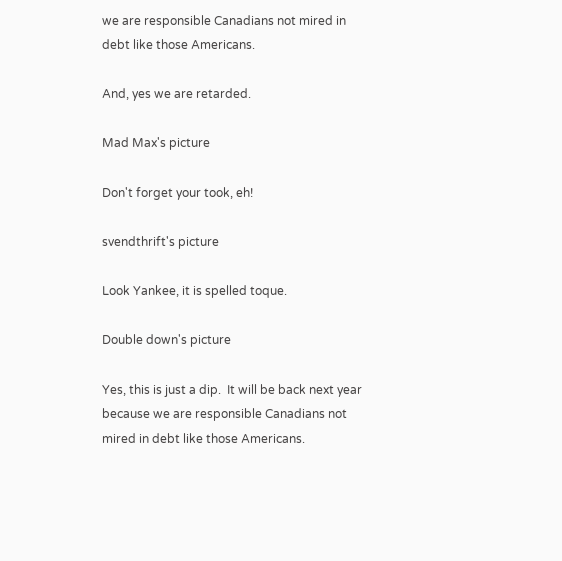we are responsible Canadians not mired in debt like those Americans.

And, yes we are retarded.

Mad Max's picture

Don't forget your took, eh!

svendthrift's picture

Look Yankee, it is spelled toque.

Double down's picture

Yes, this is just a dip.  It will be back next year because we are responsible Canadians not mired in debt like those Americans.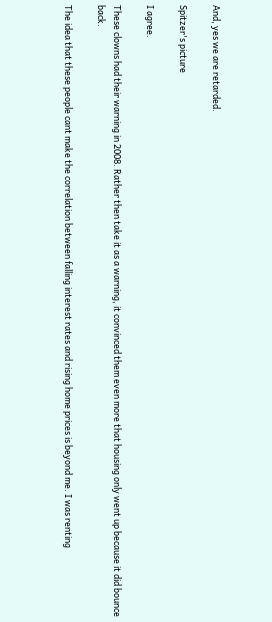And, yes we are retarded.

Spitzer's picture

I agree.

These clowns had their warning in 2008. Rather then take it as a warning, it convinced them even more that housing only went up because it did bounce back.

The idea that these people cant make the correlation between falling interest rates and rising home prices is beyond me. I was renting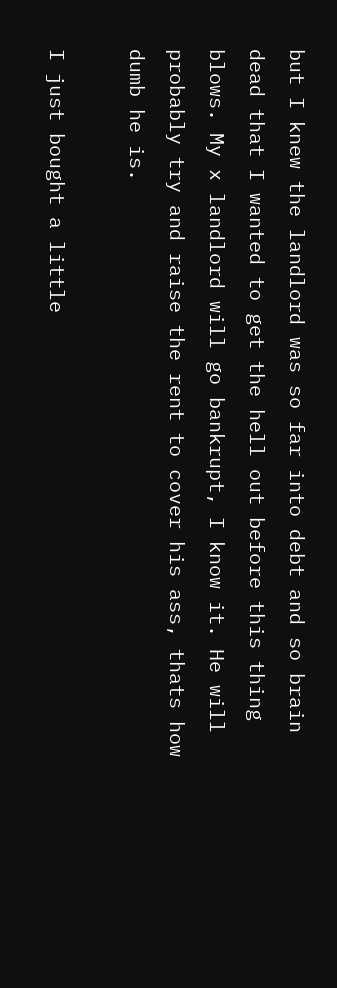but I knew the landlord was so far into debt and so brain dead that I wanted to get the hell out before this thing blows. My x landlord will go bankrupt, I know it. He will probably try and raise the rent to cover his ass, thats how dumb he is.

I just bought a little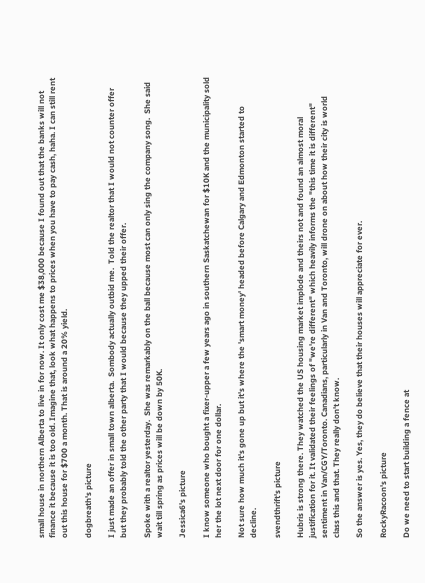small house in northern Alberta to live in for now. It only cost me $38,000 because I found out that the banks will not finance it because it is too old. Imagine that, look what happens to prices when you have to pay cash, haha. I can still rent out this house for $700 a month. That is around a 20% yield.

dogbreath's picture

I just made an offer in small town alberta.  Sombody actually outbid me.  Told the realtor that I would not counter offer but they probably told the other party that I would because they upped their offer.

Spoke with a realtor yesterday.  She was remarkably on the ball because most can only sing the company song.  She said wait till spring as prices will be down by 50K.

Jessica6's picture

I know someone who bought a fixer-upper a few years ago in southern Saskatchewan for $10K and the municipality sold her the lot next door for one dollar.

Not sure how much it's gone up but it's where the 'smart money' headed before Calgary and Edmonton started to decline.

svendthrift's picture

Hubris is strong there. They watched the US housing market implode and theirs not and found an almost moral justification for it. It validated their feelings of "we're different" which heavily informs the "this time it is different" sentiment in Van/CGY/Toronto. Canadians, particularly in Van and Toronto, will drone on about how their city is world class this and that. They really don't know.

So the answer is yes. Yes, they do believe that their houses will appreciate for ever.

RockyRacoon's picture

Do we need to start building a fence at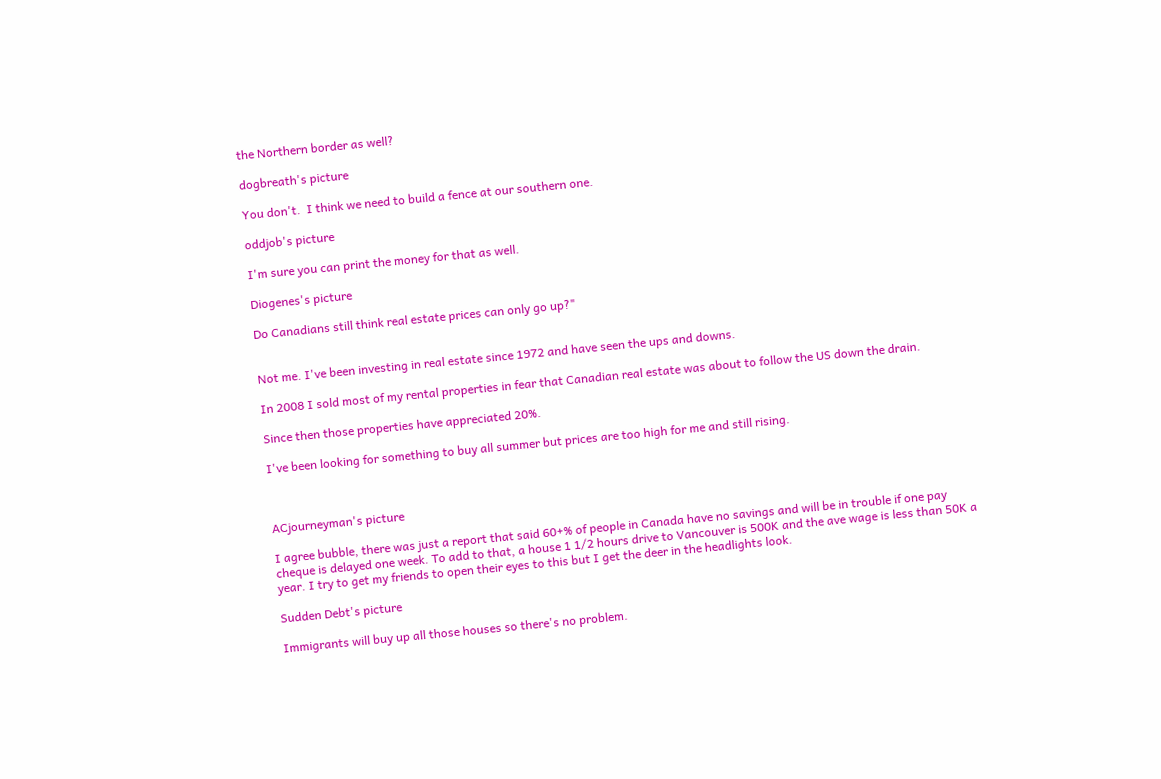the Northern border as well?

dogbreath's picture

You don't.  I think we need to build a fence at our southern one.

oddjob's picture

I'm sure you can print the money for that as well.

Diogenes's picture

Do Canadians still think real estate prices can only go up?"


Not me. I've been investing in real estate since 1972 and have seen the ups and downs.

In 2008 I sold most of my rental properties in fear that Canadian real estate was about to follow the US down the drain.

Since then those properties have appreciated 20%.

I've been looking for something to buy all summer but prices are too high for me and still rising.



ACjourneyman's picture

I agree bubble, there was just a report that said 60+% of people in Canada have no savings and will be in trouble if one pay cheque is delayed one week. To add to that, a house 1 1/2 hours drive to Vancouver is 500K and the ave wage is less than 50K a year. I try to get my friends to open their eyes to this but I get the deer in the headlights look.

Sudden Debt's picture

Immigrants will buy up all those houses so there's no problem.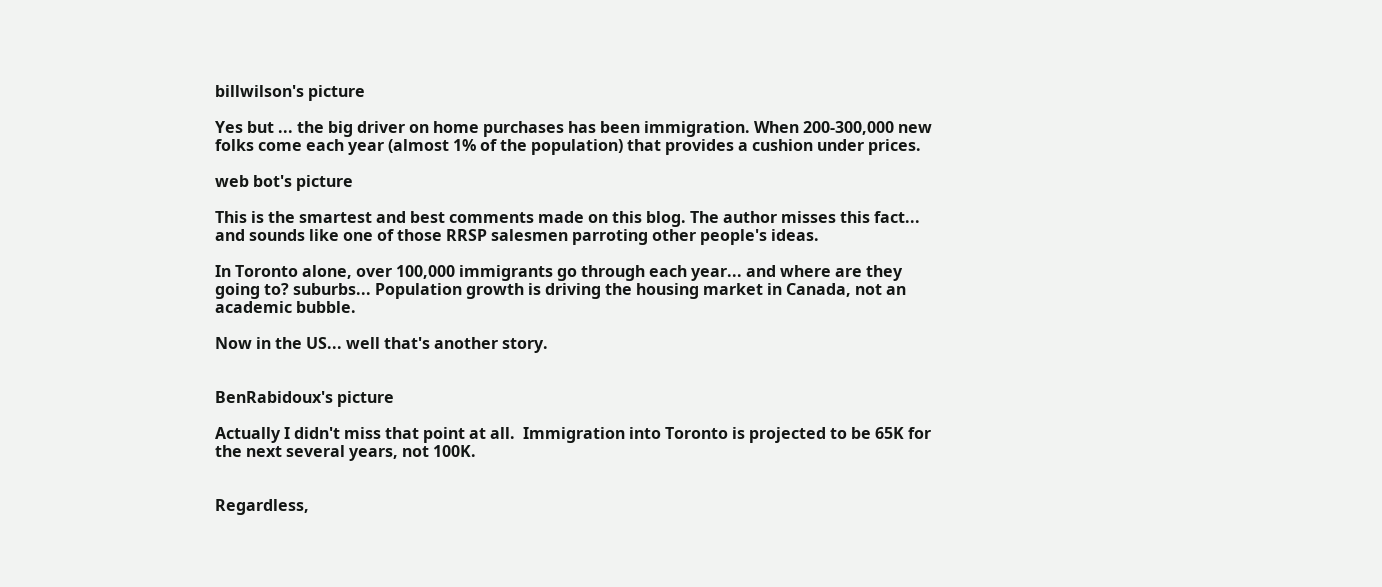billwilson's picture

Yes but ... the big driver on home purchases has been immigration. When 200-300,000 new folks come each year (almost 1% of the population) that provides a cushion under prices.

web bot's picture

This is the smartest and best comments made on this blog. The author misses this fact... and sounds like one of those RRSP salesmen parroting other people's ideas.

In Toronto alone, over 100,000 immigrants go through each year... and where are they going to? suburbs... Population growth is driving the housing market in Canada, not an academic bubble.

Now in the US... well that's another story.


BenRabidoux's picture

Actually I didn't miss that point at all.  Immigration into Toronto is projected to be 65K for the next several years, not 100K.


Regardless,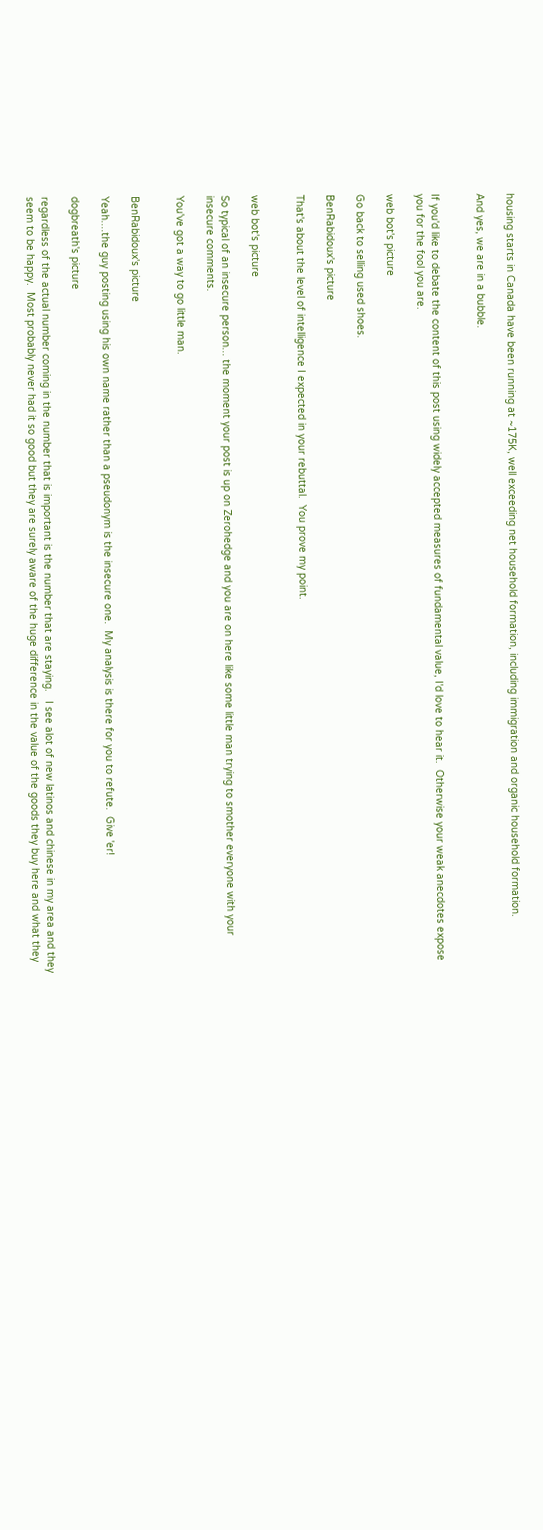housing starts in Canada have been running at ~175K, well exceeding net household formation, including immigration and organic household formation.

And yes, we are in a bubble.


If you'd like to debate the content of this post using widely accepted measures of fundamental value, I'd love to hear it.  Otherwise your weak anecdotes expose you for the fool you are.

web bot's picture

Go back to selling used shoes.

BenRabidoux's picture

That's about the level of intelligence I expected in your rebuttal.  You prove my point.


web bot's picture

So typical of an insecure person... the moment your post is up on Zerohedge and you are on here like some little man trying to smother everyone with your insecure comments.

You've got a way to go little man.


BenRabidoux's picture

Yeah....the guy posting using his own name rather than a pseudonym is the insecure one.  My analysis is there for you to refute.  Give 'er!

dogbreath's picture

regardless of the actual number coming in the number that is important is the number that are staying.   I see alot of new latinos and chinese in my area and they seem to be happy.  Most probably never had it so good but they are surely aware of the huge difference in the value of the goods they buy here and what they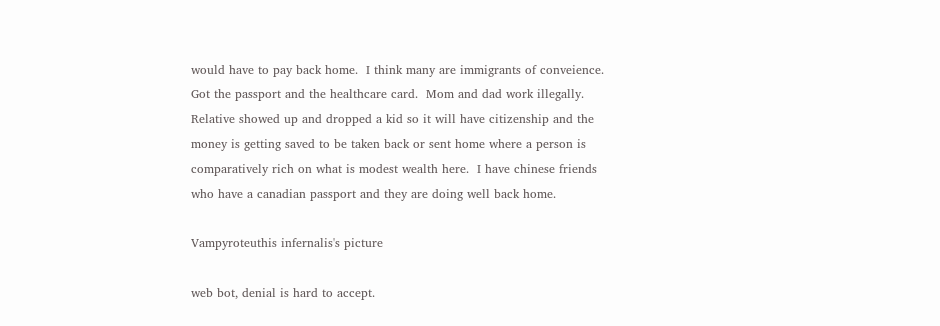would have to pay back home.  I think many are immigrants of conveience.  Got the passport and the healthcare card.  Mom and dad work illegally.  Relative showed up and dropped a kid so it will have citizenship and the money is getting saved to be taken back or sent home where a person is comparatively rich on what is modest wealth here.  I have chinese friends who have a canadian passport and they are doing well back home.

Vampyroteuthis infernalis's picture

web bot, denial is hard to accept.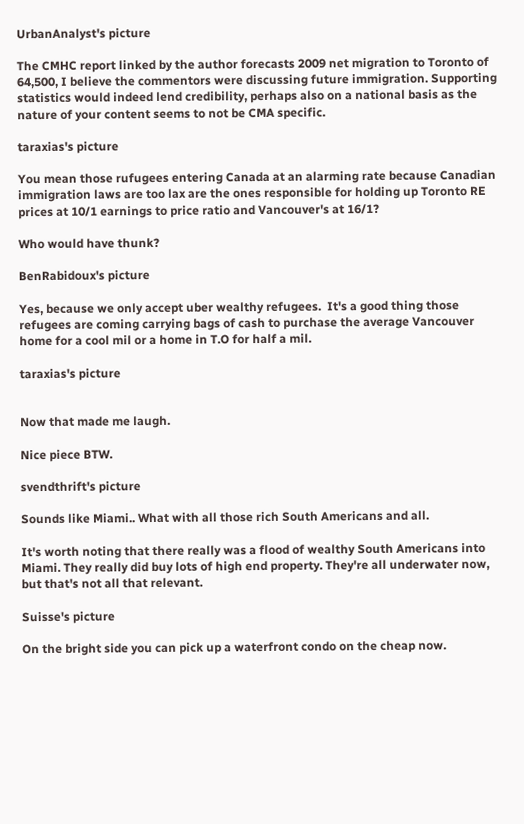UrbanAnalyst's picture

The CMHC report linked by the author forecasts 2009 net migration to Toronto of 64,500, I believe the commentors were discussing future immigration. Supporting statistics would indeed lend credibility, perhaps also on a national basis as the nature of your content seems to not be CMA specific.

taraxias's picture

You mean those rufugees entering Canada at an alarming rate because Canadian immigration laws are too lax are the ones responsible for holding up Toronto RE prices at 10/1 earnings to price ratio and Vancouver's at 16/1?

Who would have thunk?

BenRabidoux's picture

Yes, because we only accept uber wealthy refugees.  It's a good thing those refugees are coming carrying bags of cash to purchase the average Vancouver home for a cool mil or a home in T.O for half a mil.

taraxias's picture


Now that made me laugh.

Nice piece BTW.

svendthrift's picture

Sounds like Miami.. What with all those rich South Americans and all.

It's worth noting that there really was a flood of wealthy South Americans into Miami. They really did buy lots of high end property. They're all underwater now, but that's not all that relevant.

Suisse's picture

On the bright side you can pick up a waterfront condo on the cheap now.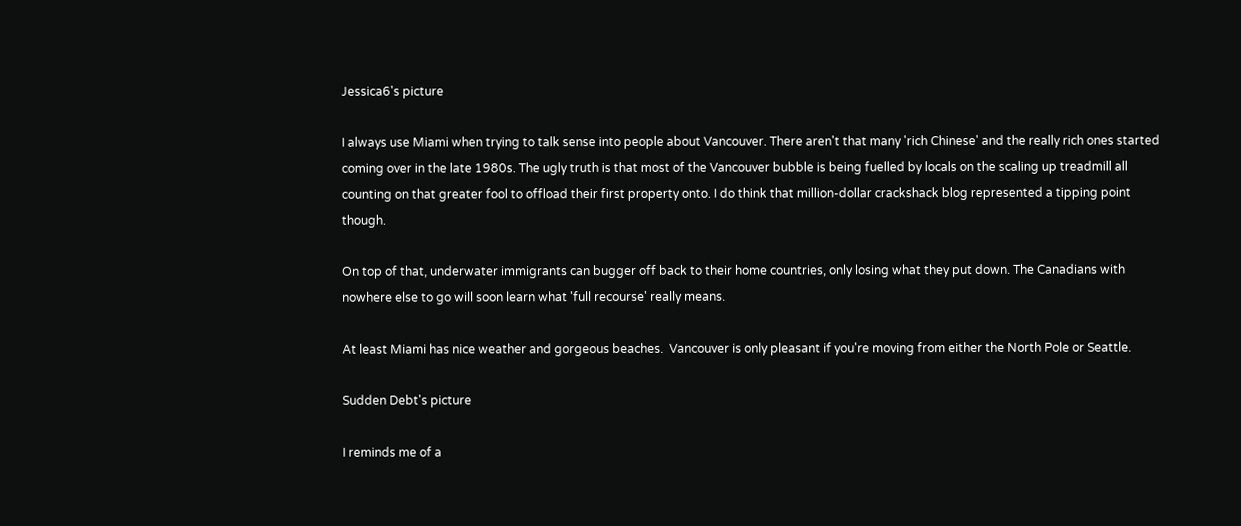Jessica6's picture

I always use Miami when trying to talk sense into people about Vancouver. There aren't that many 'rich Chinese' and the really rich ones started coming over in the late 1980s. The ugly truth is that most of the Vancouver bubble is being fuelled by locals on the scaling up treadmill all counting on that greater fool to offload their first property onto. I do think that million-dollar crackshack blog represented a tipping point though.

On top of that, underwater immigrants can bugger off back to their home countries, only losing what they put down. The Canadians with nowhere else to go will soon learn what 'full recourse' really means.

At least Miami has nice weather and gorgeous beaches.  Vancouver is only pleasant if you're moving from either the North Pole or Seattle.

Sudden Debt's picture

I reminds me of a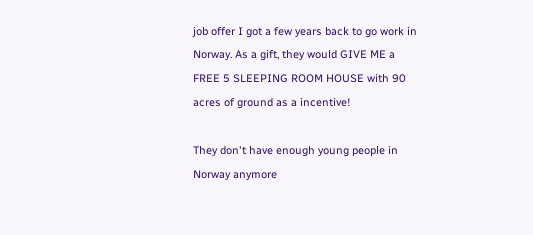job offer I got a few years back to go work in Norway. As a gift, they would GIVE ME a FREE 5 SLEEPING ROOM HOUSE with 90 acres of ground as a incentive!

They don't have enough young people in Norway anymore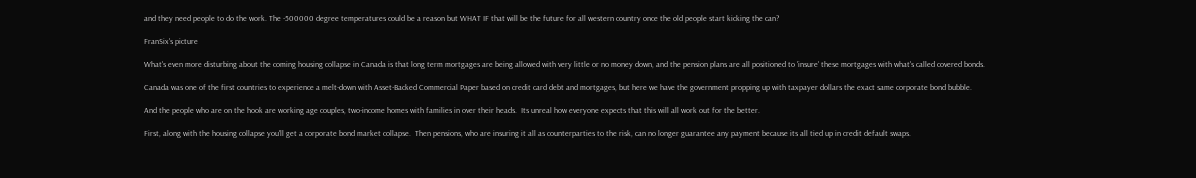and they need people to do the work. The -500000 degree temperatures could be a reason but WHAT IF that will be the future for all western country once the old people start kicking the can?

FranSix's picture

What's even more disturbing about the coming housing collapse in Canada is that long term mortgages are being allowed with very little or no money down, and the pension plans are all positioned to 'insure' these mortgages with what's called covered bonds.

Canada was one of the first countries to experience a melt-down with Asset-Backed Commercial Paper based on credit card debt and mortgages, but here we have the government propping up with taxpayer dollars the exact same corporate bond bubble.

And the people who are on the hook are working age couples, two-income homes with families in over their heads.  Its unreal how everyone expects that this will all work out for the better.

First, along with the housing collapse you'll get a corporate bond market collapse.  Then pensions, who are insuring it all as counterparties to the risk, can no longer guarantee any payment because its all tied up in credit default swaps.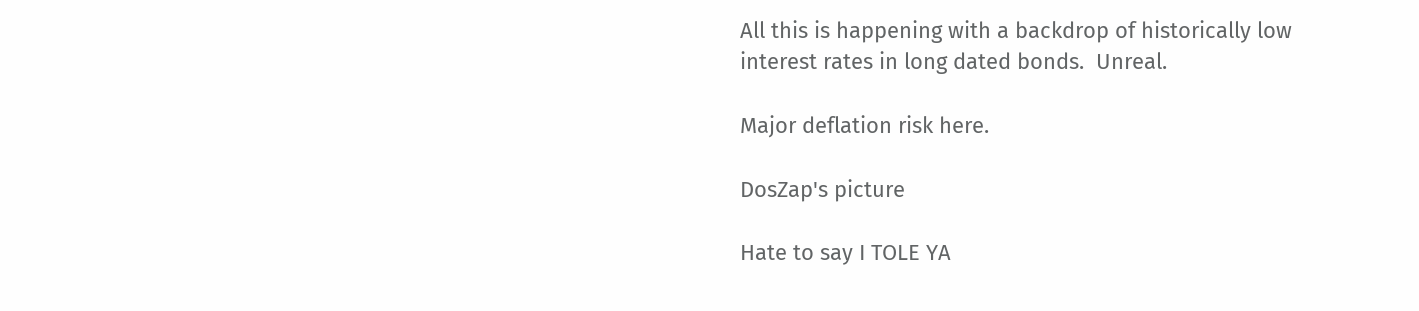All this is happening with a backdrop of historically low interest rates in long dated bonds.  Unreal.

Major deflation risk here.

DosZap's picture

Hate to say I TOLE YA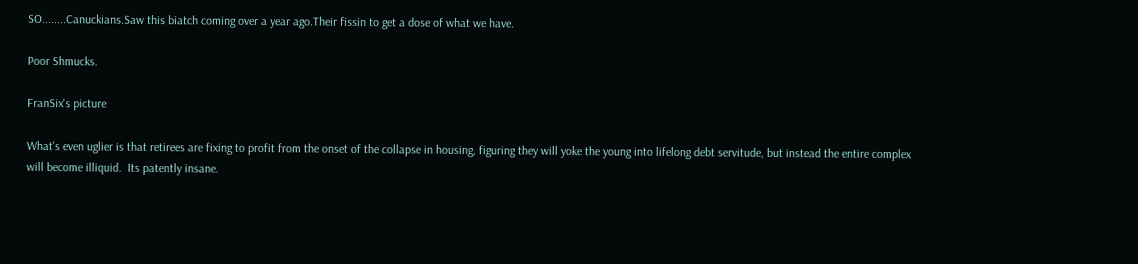SO........Canuckians.Saw this biatch coming over a year ago.Their fissin to get a dose of what we have.

Poor Shmucks.

FranSix's picture

What's even uglier is that retirees are fixing to profit from the onset of the collapse in housing, figuring they will yoke the young into lifelong debt servitude, but instead the entire complex will become illiquid.  Its patently insane.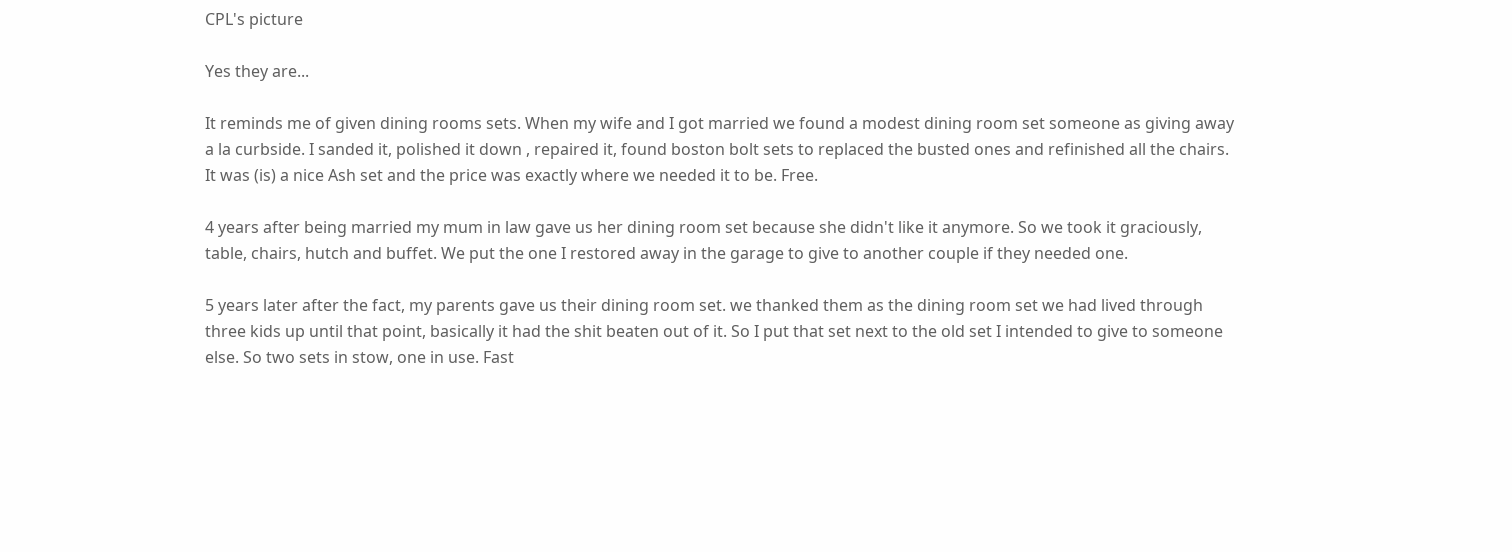CPL's picture

Yes they are...

It reminds me of given dining rooms sets. When my wife and I got married we found a modest dining room set someone as giving away a la curbside. I sanded it, polished it down , repaired it, found boston bolt sets to replaced the busted ones and refinished all the chairs. It was (is) a nice Ash set and the price was exactly where we needed it to be. Free.

4 years after being married my mum in law gave us her dining room set because she didn't like it anymore. So we took it graciously, table, chairs, hutch and buffet. We put the one I restored away in the garage to give to another couple if they needed one.

5 years later after the fact, my parents gave us their dining room set. we thanked them as the dining room set we had lived through three kids up until that point, basically it had the shit beaten out of it. So I put that set next to the old set I intended to give to someone else. So two sets in stow, one in use. Fast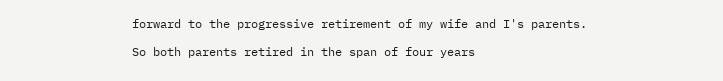forward to the progressive retirement of my wife and I's parents.

So both parents retired in the span of four years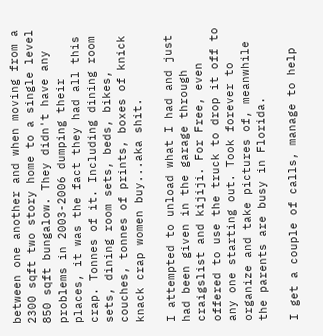between one another and when moving from a 2300 sqft two story home to a single level 850 sqft bungalow. They didn't have any problems in 2003-2006 dumping their places, it was the fact they had all this crap. Tonnes of it. Including dining room sets, dining room sets, beds, bikes, couches, tonnes of prints, boxes of knick knack crap women buy...aka shit.

I attempted to unload what I had and just had been given in the garage through craigslist and kijiji. For Free, even offered to use the truck to drop it off to any one starting out. Took forever to organize and take pictures of, meanwhile the parents are busy in Florida.

I get a couple of calls, manage to help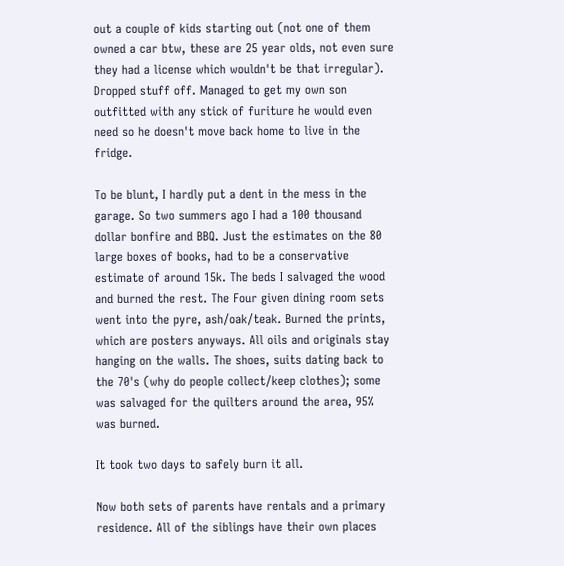out a couple of kids starting out (not one of them owned a car btw, these are 25 year olds, not even sure they had a license which wouldn't be that irregular). Dropped stuff off. Managed to get my own son outfitted with any stick of furiture he would even need so he doesn't move back home to live in the fridge.

To be blunt, I hardly put a dent in the mess in the garage. So two summers ago I had a 100 thousand dollar bonfire and BBQ. Just the estimates on the 80 large boxes of books, had to be a conservative estimate of around 15k. The beds I salvaged the wood and burned the rest. The Four given dining room sets went into the pyre, ash/oak/teak. Burned the prints, which are posters anyways. All oils and originals stay hanging on the walls. The shoes, suits dating back to the 70's (why do people collect/keep clothes); some was salvaged for the quilters around the area, 95% was burned.

It took two days to safely burn it all.

Now both sets of parents have rentals and a primary residence. All of the siblings have their own places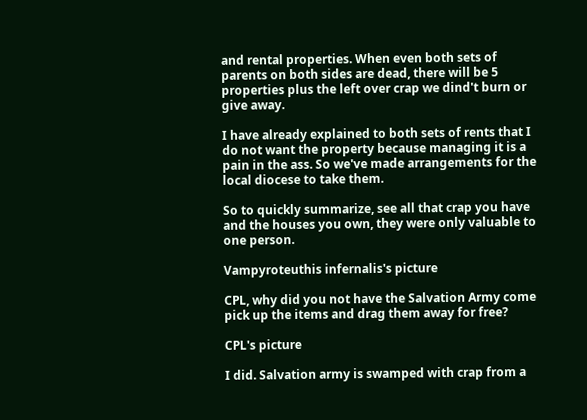and rental properties. When even both sets of parents on both sides are dead, there will be 5 properties plus the left over crap we dind't burn or give away.

I have already explained to both sets of rents that I do not want the property because managing it is a pain in the ass. So we've made arrangements for the local diocese to take them.

So to quickly summarize, see all that crap you have and the houses you own, they were only valuable to one person.

Vampyroteuthis infernalis's picture

CPL, why did you not have the Salvation Army come pick up the items and drag them away for free?

CPL's picture

I did. Salvation army is swamped with crap from a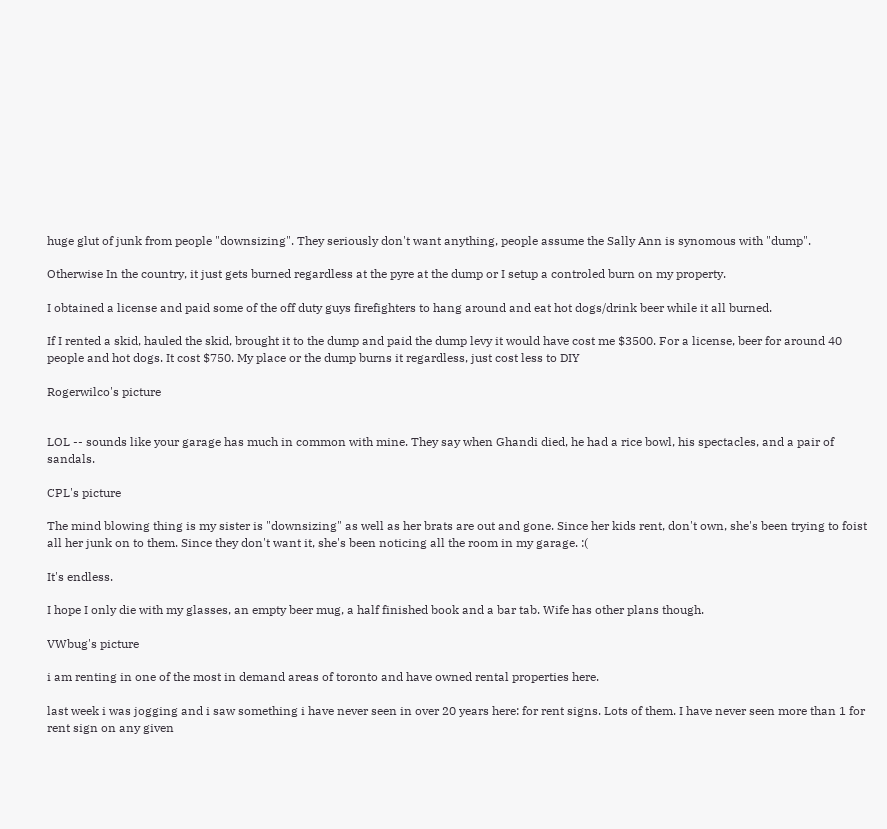huge glut of junk from people "downsizing". They seriously don't want anything, people assume the Sally Ann is synomous with "dump".

Otherwise In the country, it just gets burned regardless at the pyre at the dump or I setup a controled burn on my property.

I obtained a license and paid some of the off duty guys firefighters to hang around and eat hot dogs/drink beer while it all burned.

If I rented a skid, hauled the skid, brought it to the dump and paid the dump levy it would have cost me $3500. For a license, beer for around 40 people and hot dogs. It cost $750. My place or the dump burns it regardless, just cost less to DIY

Rogerwilco's picture


LOL -- sounds like your garage has much in common with mine. They say when Ghandi died, he had a rice bowl, his spectacles, and a pair of sandals.

CPL's picture

The mind blowing thing is my sister is "downsizing" as well as her brats are out and gone. Since her kids rent, don't own, she's been trying to foist all her junk on to them. Since they don't want it, she's been noticing all the room in my garage. :(

It's endless.

I hope I only die with my glasses, an empty beer mug, a half finished book and a bar tab. Wife has other plans though.

VWbug's picture

i am renting in one of the most in demand areas of toronto and have owned rental properties here.

last week i was jogging and i saw something i have never seen in over 20 years here: for rent signs. Lots of them. I have never seen more than 1 for rent sign on any given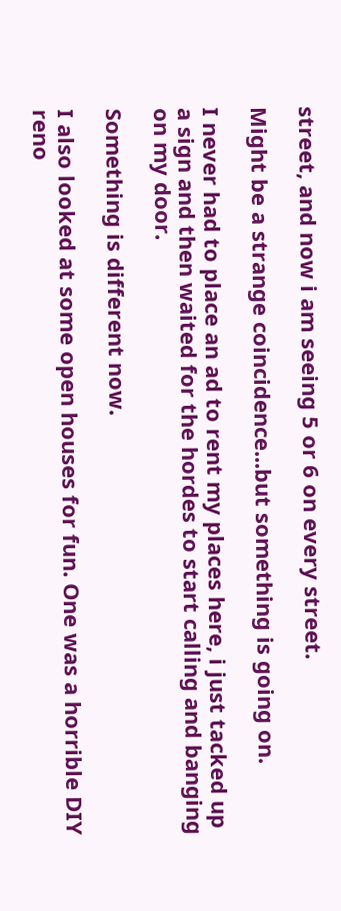street, and now i am seeing 5 or 6 on every street.

Might be a strange coincidence...but something is going on.

I never had to place an ad to rent my places here, i just tacked up a sign and then waited for the hordes to start calling and banging on my door.

Something is different now.

I also looked at some open houses for fun. One was a horrible DIY reno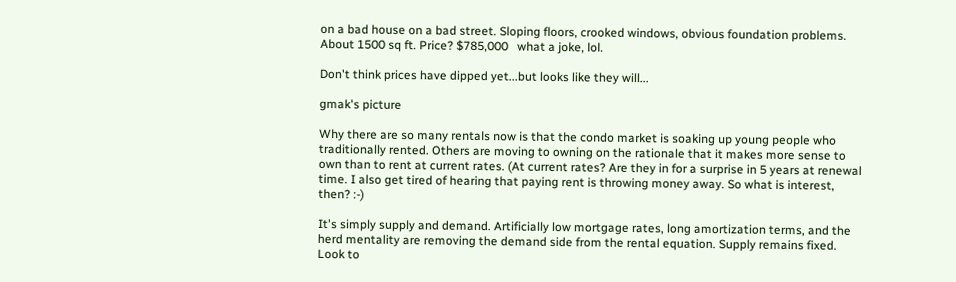on a bad house on a bad street. Sloping floors, crooked windows, obvious foundation problems. About 1500 sq ft. Price? $785,000   what a joke, lol.

Don't think prices have dipped yet...but looks like they will...

gmak's picture

Why there are so many rentals now is that the condo market is soaking up young people who traditionally rented. Others are moving to owning on the rationale that it makes more sense to own than to rent at current rates. (At current rates? Are they in for a surprise in 5 years at renewal time. I also get tired of hearing that paying rent is throwing money away. So what is interest, then? :-)

It's simply supply and demand. Artificially low mortgage rates, long amortization terms, and the herd mentality are removing the demand side from the rental equation. Supply remains fixed. Look to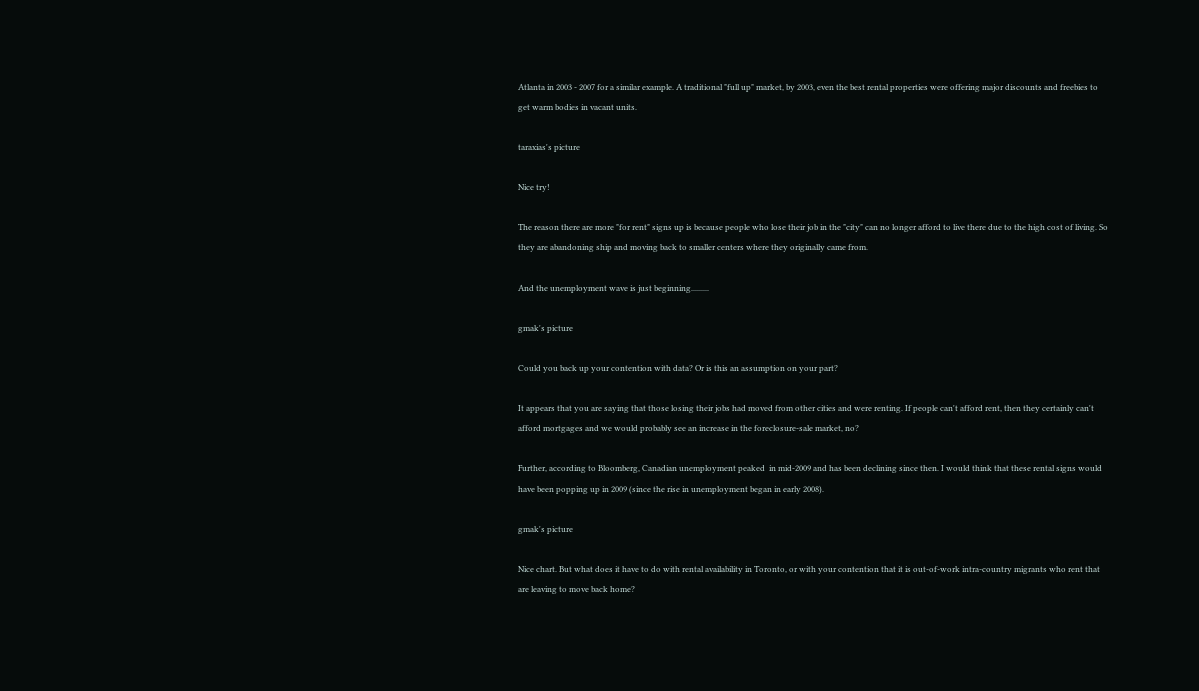Atlanta in 2003 - 2007 for a similar example. A traditional "full up" market, by 2003, even the best rental properties were offering major discounts and freebies to get warm bodies in vacant units.

taraxias's picture

Nice try!

The reason there are more "for rent" signs up is because people who lose their job in the "city" can no longer afford to live there due to the high cost of living. So they are abandoning ship and moving back to smaller centers where they originally came from.

And the unemployment wave is just beginning.........

gmak's picture

Could you back up your contention with data? Or is this an assumption on your part?

It appears that you are saying that those losing their jobs had moved from other cities and were renting. If people can't afford rent, then they certainly can't afford mortgages and we would probably see an increase in the foreclosure-sale market, no?

Further, according to Bloomberg, Canadian unemployment peaked  in mid-2009 and has been declining since then. I would think that these rental signs would have been popping up in 2009 (since the rise in unemployment began in early 2008).

gmak's picture

Nice chart. But what does it have to do with rental availability in Toronto, or with your contention that it is out-of-work intra-country migrants who rent that are leaving to move back home?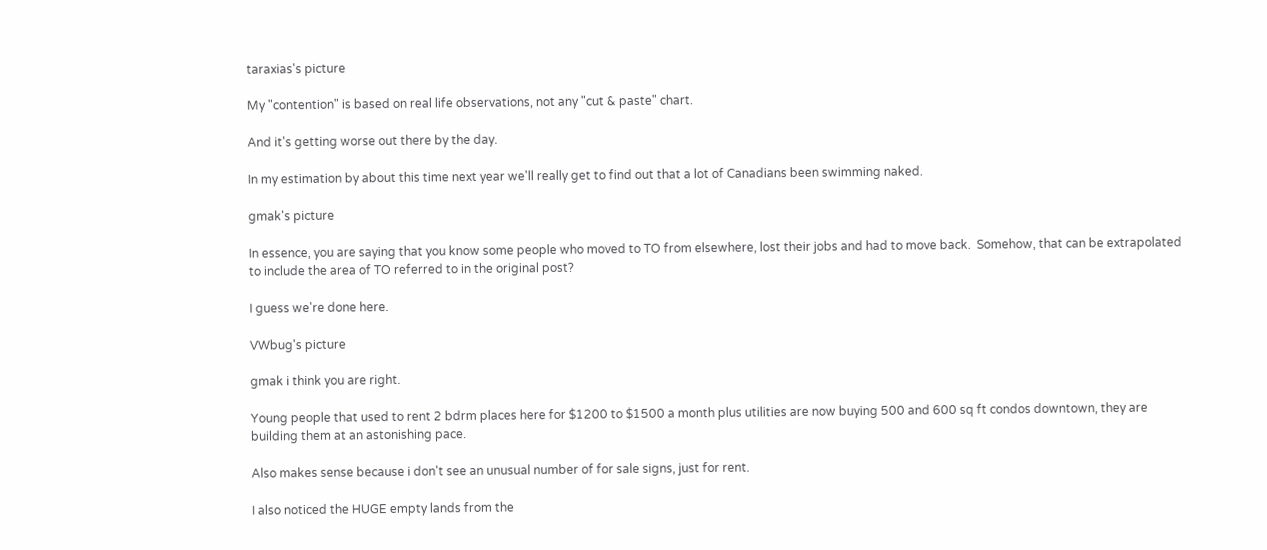taraxias's picture

My "contention" is based on real life observations, not any "cut & paste" chart.

And it's getting worse out there by the day.

In my estimation by about this time next year we'll really get to find out that a lot of Canadians been swimming naked.

gmak's picture

In essence, you are saying that you know some people who moved to TO from elsewhere, lost their jobs and had to move back.  Somehow, that can be extrapolated to include the area of TO referred to in the original post?

I guess we're done here.

VWbug's picture

gmak i think you are right.

Young people that used to rent 2 bdrm places here for $1200 to $1500 a month plus utilities are now buying 500 and 600 sq ft condos downtown, they are building them at an astonishing pace.

Also makes sense because i don't see an unusual number of for sale signs, just for rent.

I also noticed the HUGE empty lands from the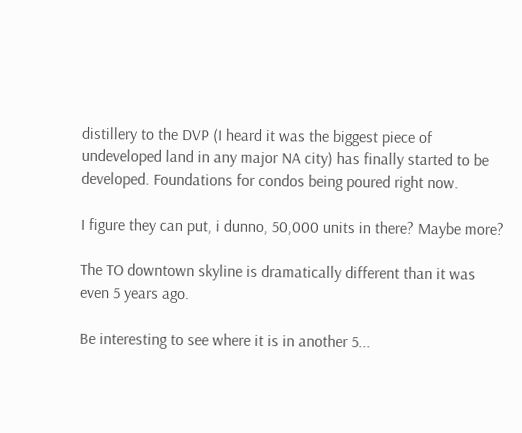distillery to the DVP (I heard it was the biggest piece of undeveloped land in any major NA city) has finally started to be developed. Foundations for condos being poured right now.

I figure they can put, i dunno, 50,000 units in there? Maybe more?

The TO downtown skyline is dramatically different than it was even 5 years ago.

Be interesting to see where it is in another 5...